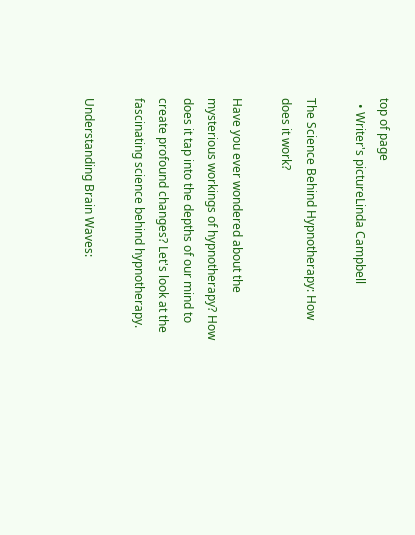top of page
  • Writer's pictureLinda Campbell

The Science Behind Hypnotherapy: How does it work?

Have you ever wondered about the mysterious workings of hypnotherapy? How does it tap into the depths of our mind to create profound changes? Let's look at the fascinating science behind hypnotherapy.

Understanding Brain Waves: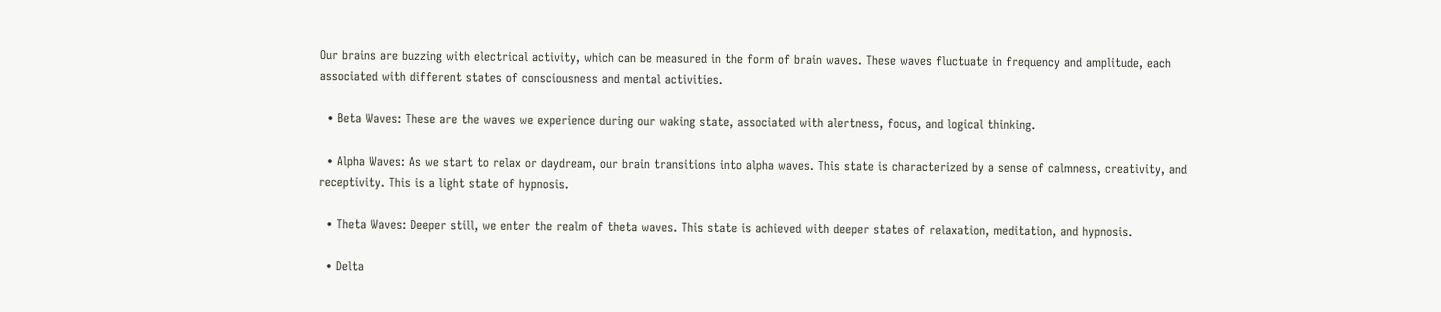Our brains are buzzing with electrical activity, which can be measured in the form of brain waves. These waves fluctuate in frequency and amplitude, each associated with different states of consciousness and mental activities.

  • Beta Waves: These are the waves we experience during our waking state, associated with alertness, focus, and logical thinking.

  • Alpha Waves: As we start to relax or daydream, our brain transitions into alpha waves. This state is characterized by a sense of calmness, creativity, and receptivity. This is a light state of hypnosis.

  • Theta Waves: Deeper still, we enter the realm of theta waves. This state is achieved with deeper states of relaxation, meditation, and hypnosis.

  • Delta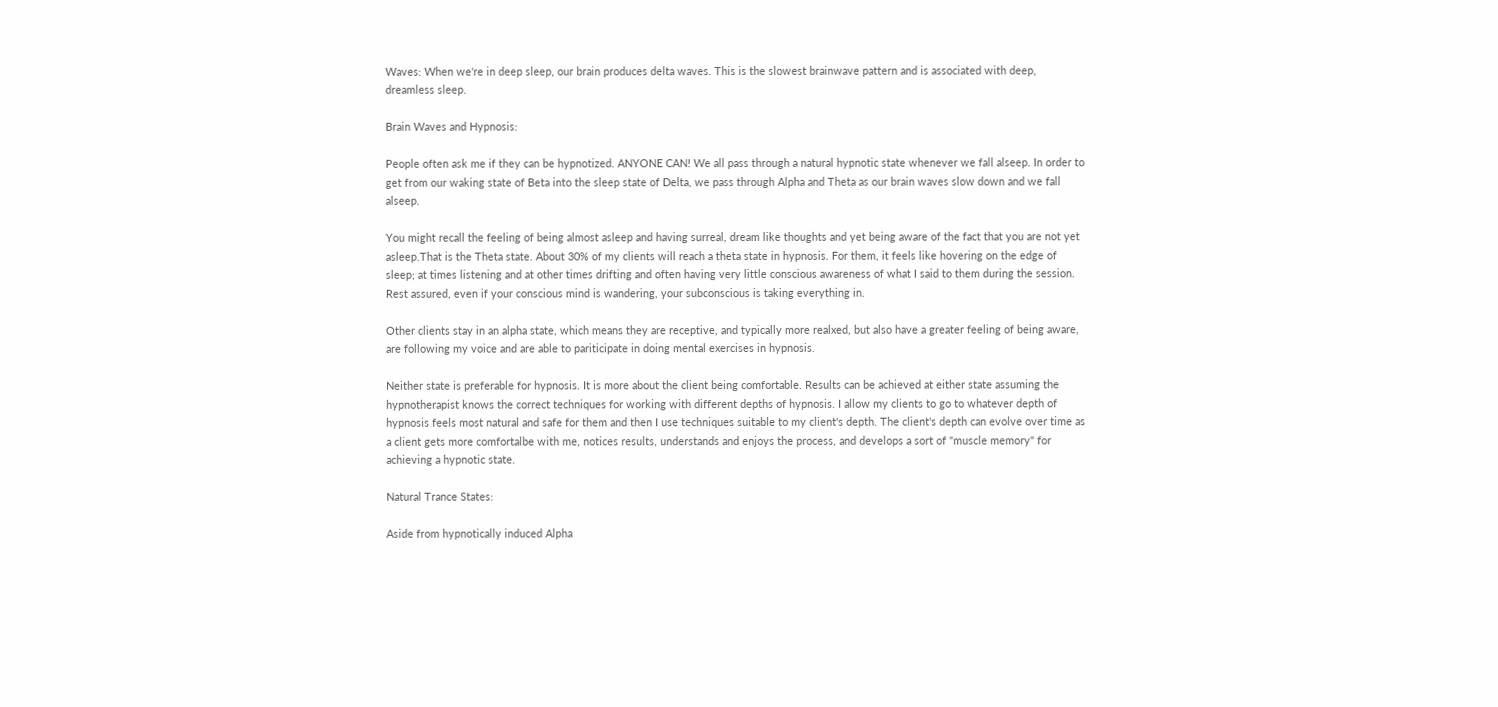Waves: When we're in deep sleep, our brain produces delta waves. This is the slowest brainwave pattern and is associated with deep, dreamless sleep.

Brain Waves and Hypnosis:

People often ask me if they can be hypnotized. ANYONE CAN! We all pass through a natural hypnotic state whenever we fall alseep. In order to get from our waking state of Beta into the sleep state of Delta, we pass through Alpha and Theta as our brain waves slow down and we fall alseep.

You might recall the feeling of being almost asleep and having surreal, dream like thoughts and yet being aware of the fact that you are not yet asleep.That is the Theta state. About 30% of my clients will reach a theta state in hypnosis. For them, it feels like hovering on the edge of sleep; at times listening and at other times drifting and often having very little conscious awareness of what I said to them during the session. Rest assured, even if your conscious mind is wandering, your subconscious is taking everything in.

Other clients stay in an alpha state, which means they are receptive, and typically more realxed, but also have a greater feeling of being aware, are following my voice and are able to pariticipate in doing mental exercises in hypnosis.

Neither state is preferable for hypnosis. It is more about the client being comfortable. Results can be achieved at either state assuming the hypnotherapist knows the correct techniques for working with different depths of hypnosis. I allow my clients to go to whatever depth of hypnosis feels most natural and safe for them and then I use techniques suitable to my client's depth. The client's depth can evolve over time as a client gets more comfortalbe with me, notices results, understands and enjoys the process, and develops a sort of "muscle memory" for achieving a hypnotic state.

Natural Trance States:

Aside from hypnotically induced Alpha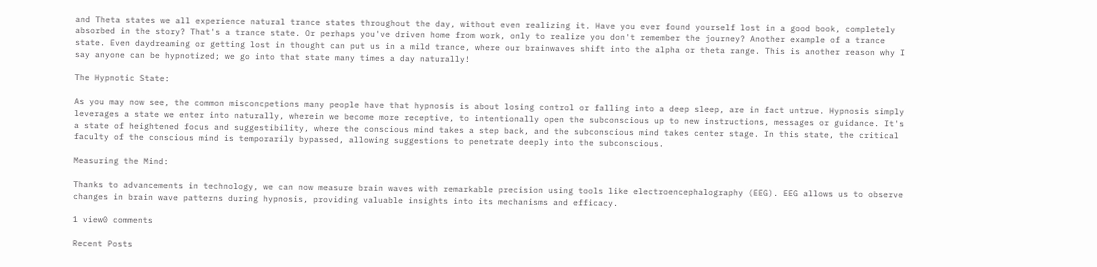and Theta states we all experience natural trance states throughout the day, without even realizing it. Have you ever found yourself lost in a good book, completely absorbed in the story? That's a trance state. Or perhaps you've driven home from work, only to realize you don't remember the journey? Another example of a trance state. Even daydreaming or getting lost in thought can put us in a mild trance, where our brainwaves shift into the alpha or theta range. This is another reason why I say anyone can be hypnotized; we go into that state many times a day naturally!

The Hypnotic State:

As you may now see, the common misconcpetions many people have that hypnosis is about losing control or falling into a deep sleep, are in fact untrue. Hypnosis simply leverages a state we enter into naturally, wherein we become more receptive, to intentionally open the subconscious up to new instructions, messages or guidance. It's a state of heightened focus and suggestibility, where the conscious mind takes a step back, and the subconscious mind takes center stage. In this state, the critical faculty of the conscious mind is temporarily bypassed, allowing suggestions to penetrate deeply into the subconscious.

Measuring the Mind:

Thanks to advancements in technology, we can now measure brain waves with remarkable precision using tools like electroencephalography (EEG). EEG allows us to observe changes in brain wave patterns during hypnosis, providing valuable insights into its mechanisms and efficacy.

1 view0 comments

Recent Posts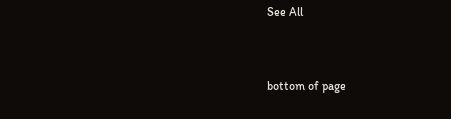See All


bottom of page